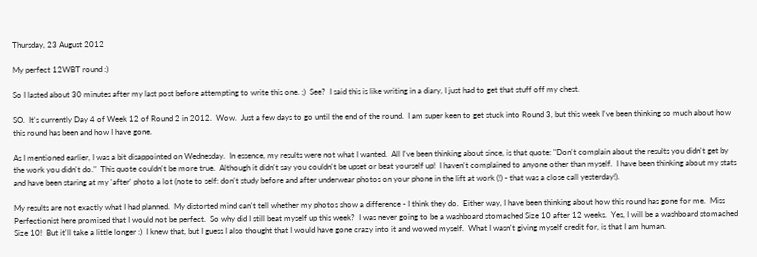Thursday, 23 August 2012

My perfect 12WBT round :)

So I lasted about 30 minutes after my last post before attempting to write this one. ;)  See?  I said this is like writing in a diary, I just had to get that stuff off my chest.

SO.  It's currently Day 4 of Week 12 of Round 2 in 2012.  Wow.  Just a few days to go until the end of the round.  I am super keen to get stuck into Round 3, but this week I've been thinking so much about how this round has been and how I have gone.

As I mentioned earlier, I was a bit disappointed on Wednesday.  In essence, my results were not what I wanted.  All I've been thinking about since, is that quote: "Don't complain about the results you didn't get by the work you didn't do."  This quote couldn't be more true.  Although it didn't say you couldn't be upset or beat yourself up!  I haven't complained to anyone other than myself.  I have been thinking about my stats and have been staring at my 'after' photo a lot (note to self: don't study before and after underwear photos on your phone in the lift at work (!) - that was a close call yesterday!).

My results are not exactly what I had planned.  My distorted mind can't tell whether my photos show a difference - I think they do.  Either way, I have been thinking about how this round has gone for me.  Miss Perfectionist here promised that I would not be perfect.  So why did I still beat myself up this week?  I was never going to be a washboard stomached Size 10 after 12 weeks.  Yes, I will be a washboard stomached Size 10!  But it'll take a little longer :)  I knew that, but I guess I also thought that I would have gone crazy into it and wowed myself.  What I wasn't giving myself credit for, is that I am human.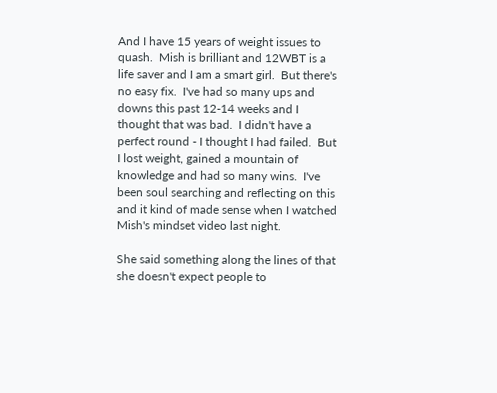And I have 15 years of weight issues to quash.  Mish is brilliant and 12WBT is a life saver and I am a smart girl.  But there's no easy fix.  I've had so many ups and downs this past 12-14 weeks and I thought that was bad.  I didn't have a perfect round - I thought I had failed.  But I lost weight, gained a mountain of knowledge and had so many wins.  I've been soul searching and reflecting on this and it kind of made sense when I watched Mish's mindset video last night.

She said something along the lines of that she doesn't expect people to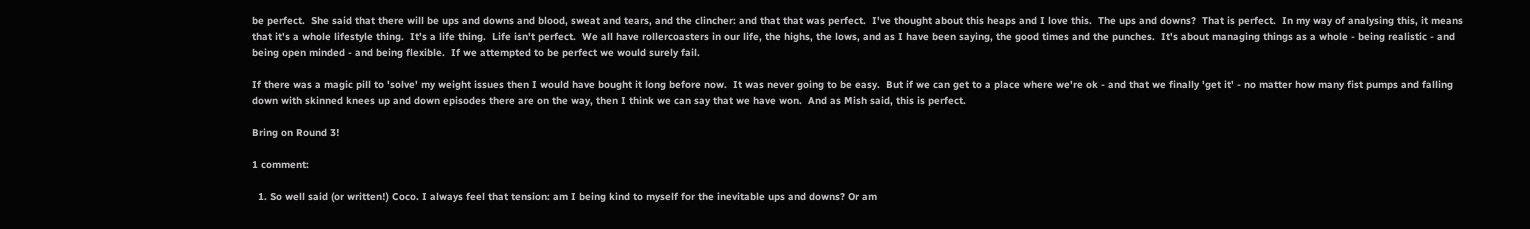be perfect.  She said that there will be ups and downs and blood, sweat and tears, and the clincher: and that that was perfect.  I've thought about this heaps and I love this.  The ups and downs?  That is perfect.  In my way of analysing this, it means that it's a whole lifestyle thing.  It's a life thing.  Life isn't perfect.  We all have rollercoasters in our life, the highs, the lows, and as I have been saying, the good times and the punches.  It's about managing things as a whole - being realistic - and being open minded - and being flexible.  If we attempted to be perfect we would surely fail.

If there was a magic pill to 'solve' my weight issues then I would have bought it long before now.  It was never going to be easy.  But if we can get to a place where we're ok - and that we finally 'get it' - no matter how many fist pumps and falling down with skinned knees up and down episodes there are on the way, then I think we can say that we have won.  And as Mish said, this is perfect.

Bring on Round 3!

1 comment:

  1. So well said (or written!) Coco. I always feel that tension: am I being kind to myself for the inevitable ups and downs? Or am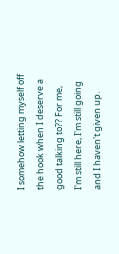I somehow letting myself off the hook when I deserve a good talking to?? For me, I'm still here, I'm still going and I haven't given up.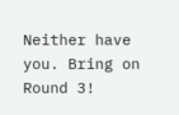Neither have you. Bring on Round 3!